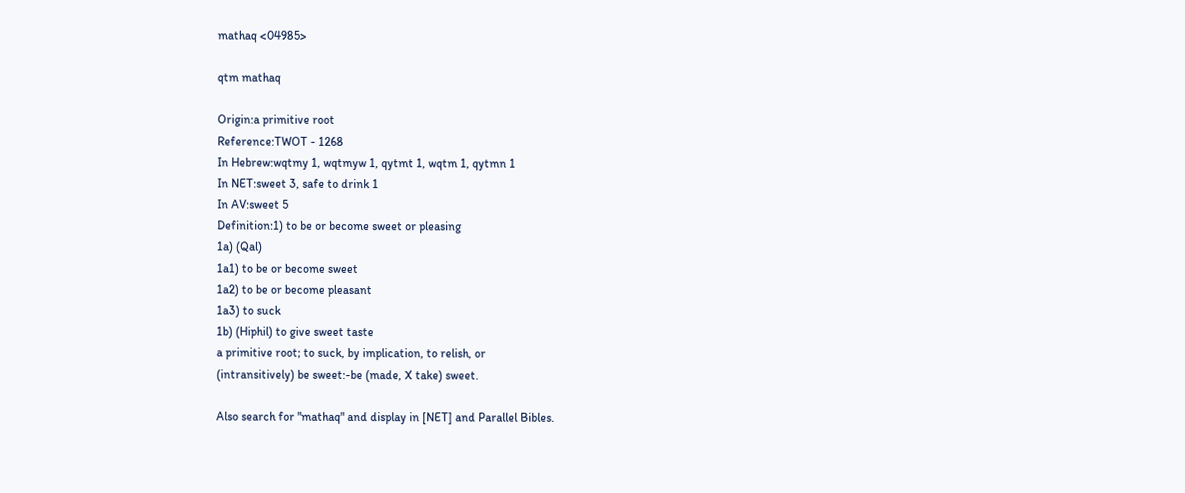mathaq <04985>

qtm mathaq

Origin:a primitive root
Reference:TWOT - 1268
In Hebrew:wqtmy 1, wqtmyw 1, qytmt 1, wqtm 1, qytmn 1
In NET:sweet 3, safe to drink 1
In AV:sweet 5
Definition:1) to be or become sweet or pleasing
1a) (Qal)
1a1) to be or become sweet
1a2) to be or become pleasant
1a3) to suck
1b) (Hiphil) to give sweet taste
a primitive root; to suck, by implication, to relish, or
(intransitively) be sweet:-be (made, X take) sweet.

Also search for "mathaq" and display in [NET] and Parallel Bibles.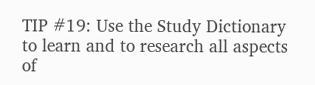TIP #19: Use the Study Dictionary to learn and to research all aspects of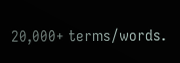20,000+ terms/words.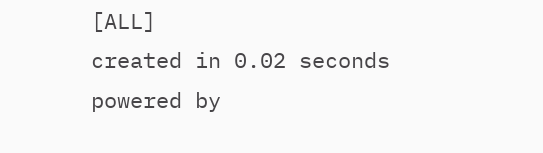[ALL]
created in 0.02 seconds
powered by